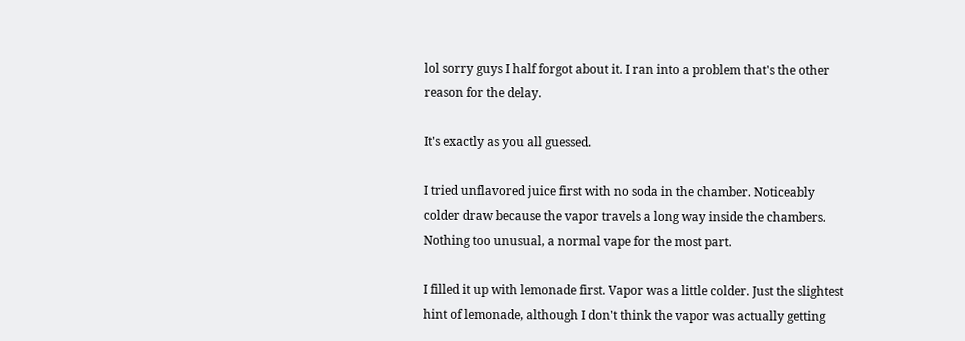lol sorry guys I half forgot about it. I ran into a problem that's the other reason for the delay.

It's exactly as you all guessed.

I tried unflavored juice first with no soda in the chamber. Noticeably colder draw because the vapor travels a long way inside the chambers. Nothing too unusual, a normal vape for the most part.

I filled it up with lemonade first. Vapor was a little colder. Just the slightest hint of lemonade, although I don't think the vapor was actually getting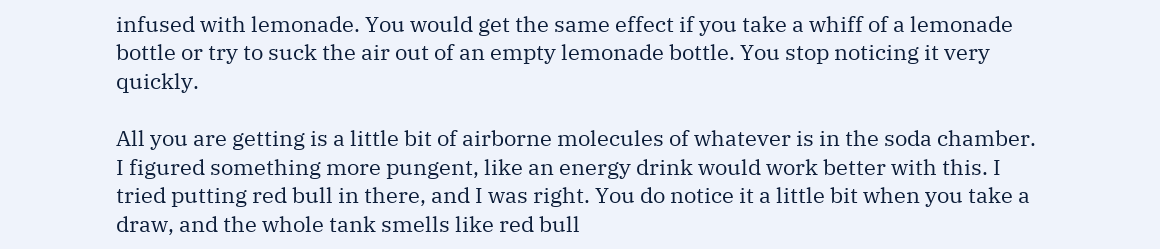infused with lemonade. You would get the same effect if you take a whiff of a lemonade bottle or try to suck the air out of an empty lemonade bottle. You stop noticing it very quickly.

All you are getting is a little bit of airborne molecules of whatever is in the soda chamber. I figured something more pungent, like an energy drink would work better with this. I tried putting red bull in there, and I was right. You do notice it a little bit when you take a draw, and the whole tank smells like red bull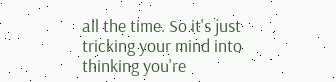all the time. So it's just tricking your mind into thinking you're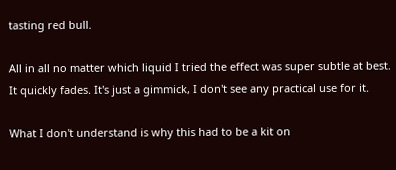tasting red bull.

All in all no matter which liquid I tried the effect was super subtle at best. It quickly fades. It's just a gimmick, I don't see any practical use for it.

What I don't understand is why this had to be a kit on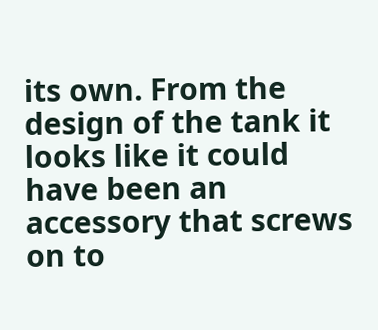its own. From the design of the tank it looks like it could have been an accessory that screws on to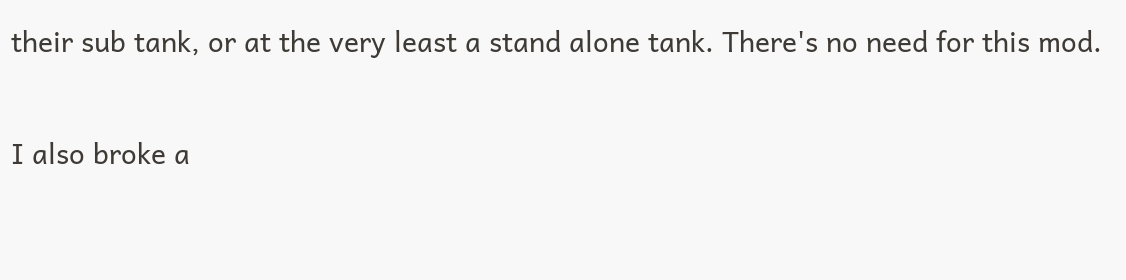their sub tank, or at the very least a stand alone tank. There's no need for this mod.

I also broke a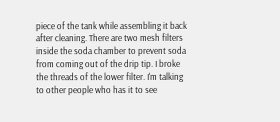piece of the tank while assembling it back after cleaning. There are two mesh filters inside the soda chamber to prevent soda from coming out of the drip tip. I broke the threads of the lower filter. I'm talking to other people who has it to see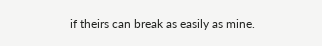if theirs can break as easily as mine.